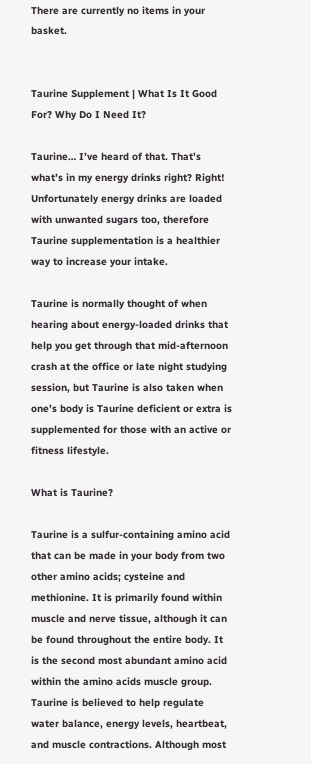There are currently no items in your basket.


Taurine Supplement | What Is It Good For? Why Do I Need It?

Taurine… I’ve heard of that. That’s what’s in my energy drinks right? Right! Unfortunately energy drinks are loaded with unwanted sugars too, therefore Taurine supplementation is a healthier way to increase your intake.

Taurine is normally thought of when hearing about energy-loaded drinks that help you get through that mid-afternoon crash at the office or late night studying session, but Taurine is also taken when one’s body is Taurine deficient or extra is supplemented for those with an active or fitness lifestyle.

What is Taurine?

Taurine is a sulfur-containing amino acid that can be made in your body from two other amino acids; cysteine and methionine. It is primarily found within muscle and nerve tissue, although it can be found throughout the entire body. It is the second most abundant amino acid within the amino acids muscle group. Taurine is believed to help regulate water balance, energy levels, heartbeat, and muscle contractions. Although most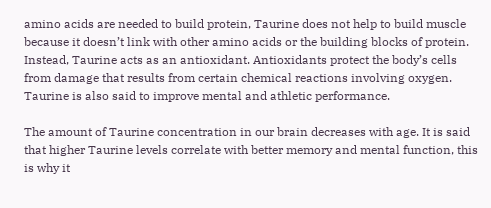amino acids are needed to build protein, Taurine does not help to build muscle because it doesn’t link with other amino acids or the building blocks of protein. Instead, Taurine acts as an antioxidant. Antioxidants protect the body’s cells from damage that results from certain chemical reactions involving oxygen. Taurine is also said to improve mental and athletic performance.

The amount of Taurine concentration in our brain decreases with age. It is said that higher Taurine levels correlate with better memory and mental function, this is why it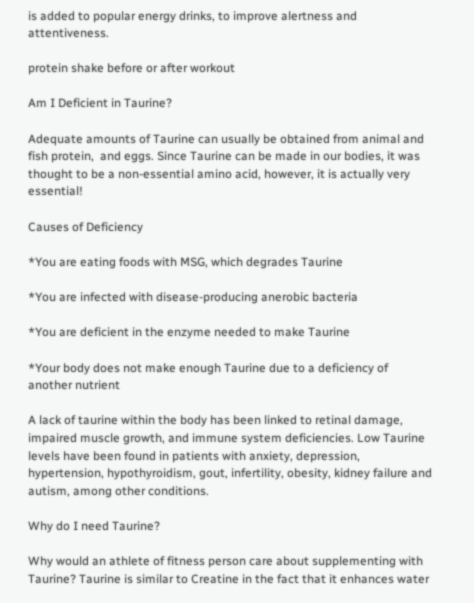is added to popular energy drinks, to improve alertness and attentiveness.

protein shake before or after workout

Am I Deficient in Taurine?

Adequate amounts of Taurine can usually be obtained from animal and fish protein,  and eggs. Since Taurine can be made in our bodies, it was thought to be a non-essential amino acid, however, it is actually very essential!

Causes of Deficiency

*You are eating foods with MSG, which degrades Taurine

*You are infected with disease-producing anerobic bacteria

*You are deficient in the enzyme needed to make Taurine

*Your body does not make enough Taurine due to a deficiency of another nutrient

A lack of taurine within the body has been linked to retinal damage, impaired muscle growth, and immune system deficiencies. Low Taurine levels have been found in patients with anxiety, depression, hypertension, hypothyroidism, gout, infertility, obesity, kidney failure and autism, among other conditions.

Why do I need Taurine?

Why would an athlete of fitness person care about supplementing with Taurine? Taurine is similar to Creatine in the fact that it enhances water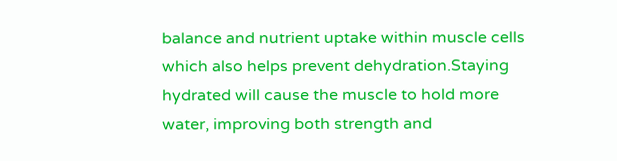balance and nutrient uptake within muscle cells which also helps prevent dehydration.Staying hydrated will cause the muscle to hold more water, improving both strength and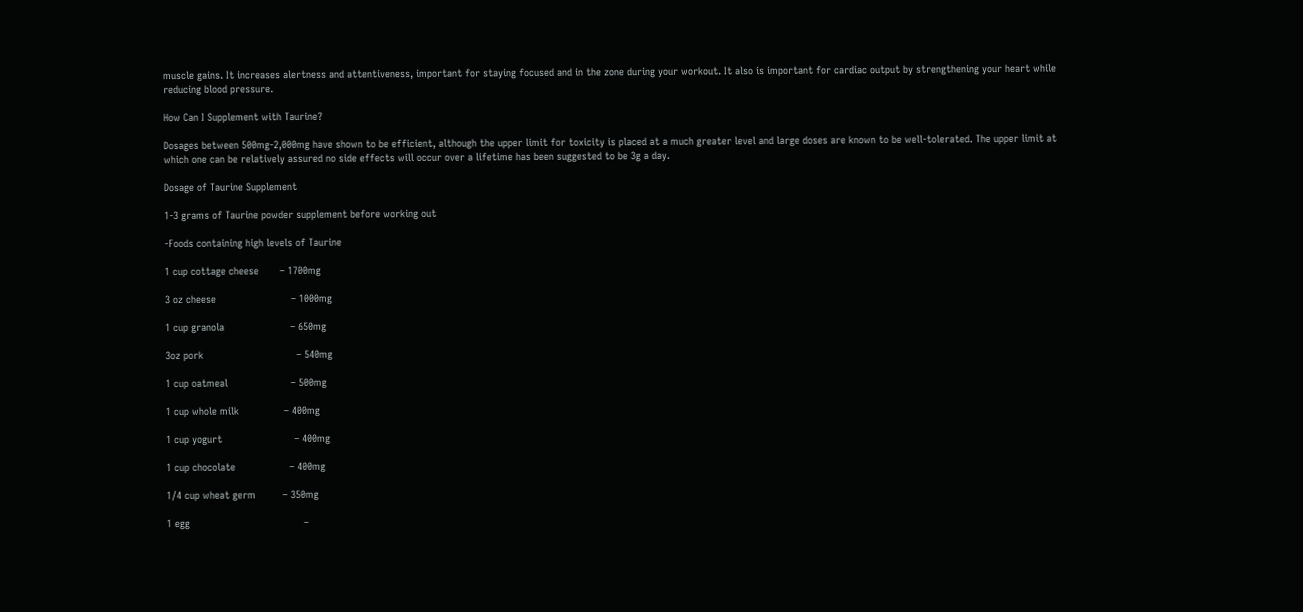muscle gains. It increases alertness and attentiveness, important for staying focused and in the zone during your workout. It also is important for cardiac output by strengthening your heart while reducing blood pressure.

How Can I Supplement with Taurine?

Dosages between 500mg-2,000mg have shown to be efficient, although the upper limit for toxicity is placed at a much greater level and large doses are known to be well-tolerated. The upper limit at which one can be relatively assured no side effects will occur over a lifetime has been suggested to be 3g a day.

Dosage of Taurine Supplement

1-3 grams of Taurine powder supplement before working out

-Foods containing high levels of Taurine

1 cup cottage cheese       – 1700mg

3 oz cheese                         – 1000mg

1 cup granola                      – 650mg

3oz pork                               – 540mg

1 cup oatmeal                     – 500mg

1 cup whole milk               – 400mg

1 cup yogurt                        – 400mg

1 cup chocolate                  – 400mg

1/4 cup wheat germ         – 350mg

1 egg                                      –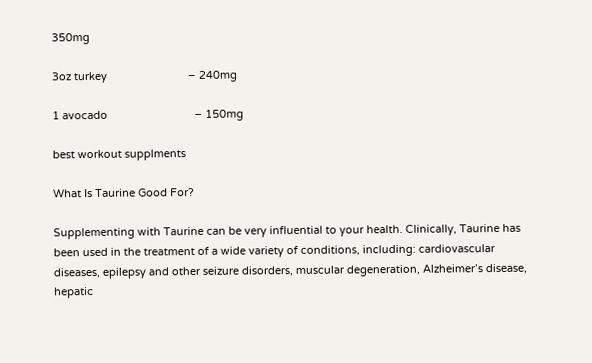350mg

3oz turkey                           – 240mg

1 avocado                             – 150mg

best workout supplments

What Is Taurine Good For?

Supplementing with Taurine can be very influential to your health. Clinically, Taurine has been used in the treatment of a wide variety of conditions, including: cardiovascular diseases, epilepsy and other seizure disorders, muscular degeneration, Alzheimer’s disease, hepatic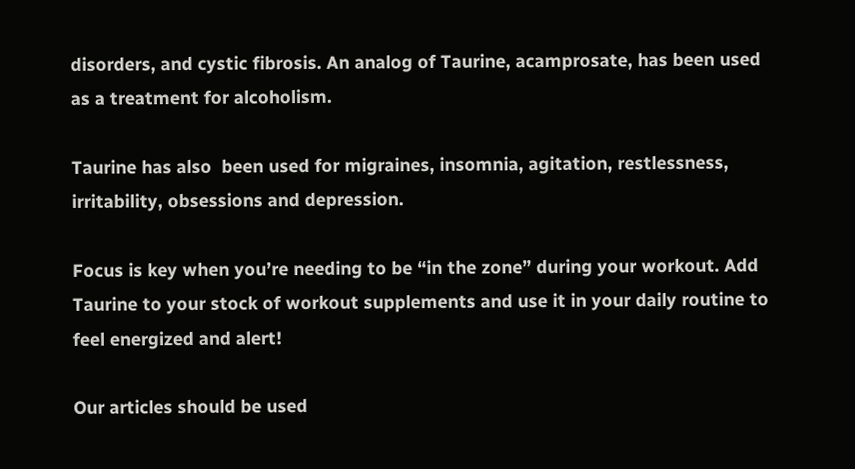disorders, and cystic fibrosis. An analog of Taurine, acamprosate, has been used as a treatment for alcoholism.

Taurine has also  been used for migraines, insomnia, agitation, restlessness, irritability, obsessions and depression.

Focus is key when you’re needing to be “in the zone” during your workout. Add Taurine to your stock of workout supplements and use it in your daily routine to feel energized and alert!

Our articles should be used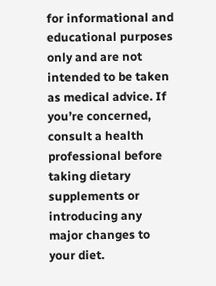for informational and educational purposes only and are not intended to be taken as medical advice. If you’re concerned, consult a health professional before taking dietary supplements or introducing any major changes to your diet.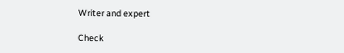Writer and expert

Check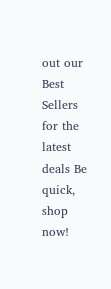out our Best Sellers for the latest deals Be quick, shop now!